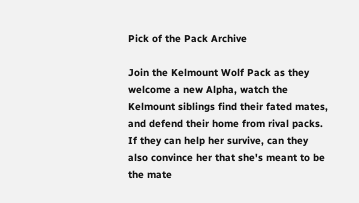Pick of the Pack Archive

Join the Kelmount Wolf Pack as they welcome a new Alpha, watch the Kelmount siblings find their fated mates, and defend their home from rival packs.
If they can help her survive, can they also convince her that she's meant to be the mate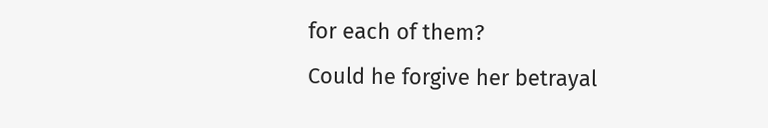for each of them?
Could he forgive her betrayal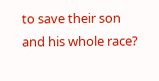to save their son and his whole race?